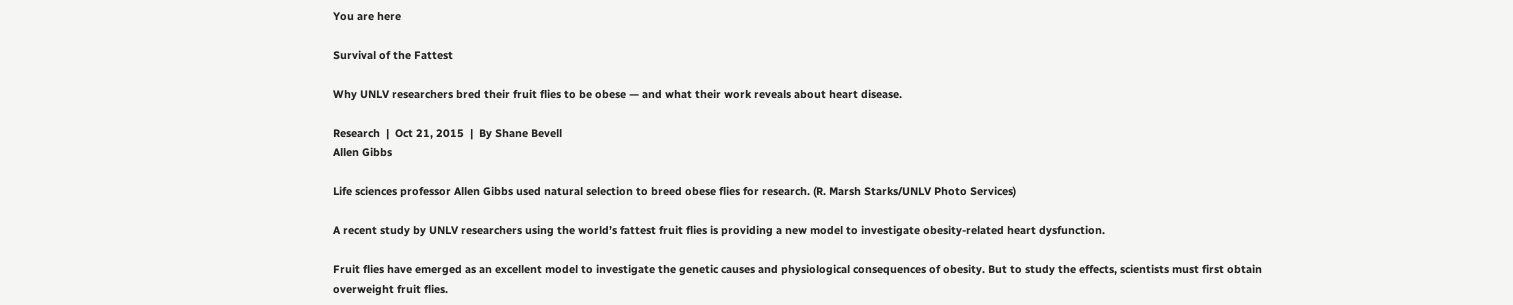You are here

Survival of the Fattest

Why UNLV researchers bred their fruit flies to be obese — and what their work reveals about heart disease.

Research  |  Oct 21, 2015  |  By Shane Bevell
Allen Gibbs

Life sciences professor Allen Gibbs used natural selection to breed obese flies for research. (R. Marsh Starks/UNLV Photo Services)

A recent study by UNLV researchers using the world’s fattest fruit flies is providing a new model to investigate obesity-related heart dysfunction.

Fruit flies have emerged as an excellent model to investigate the genetic causes and physiological consequences of obesity. But to study the effects, scientists must first obtain overweight fruit flies.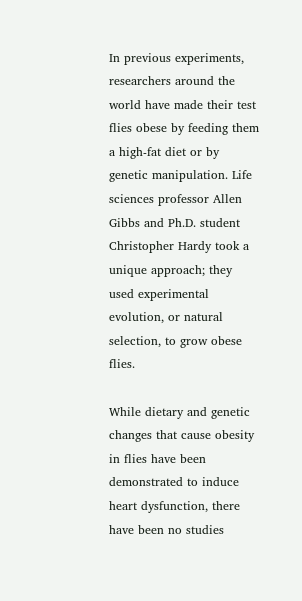In previous experiments, researchers around the world have made their test flies obese by feeding them a high-fat diet or by genetic manipulation. Life sciences professor Allen Gibbs and Ph.D. student Christopher Hardy took a unique approach; they used experimental evolution, or natural selection, to grow obese flies.

While dietary and genetic changes that cause obesity in flies have been demonstrated to induce heart dysfunction, there have been no studies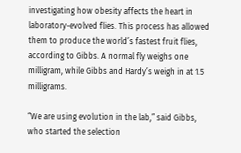investigating how obesity affects the heart in laboratory-evolved flies. This process has allowed them to produce the world’s fastest fruit flies, according to Gibbs. A normal fly weighs one milligram, while Gibbs and Hardy’s weigh in at 1.5 milligrams.

“We are using evolution in the lab,” said Gibbs, who started the selection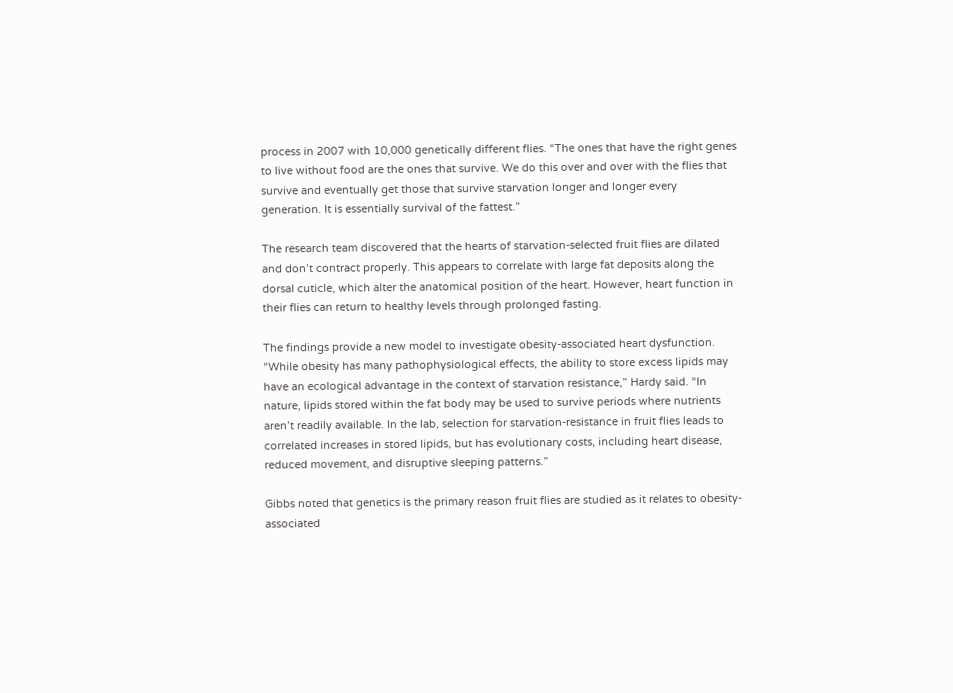process in 2007 with 10,000 genetically different flies. “The ones that have the right genes to live without food are the ones that survive. We do this over and over with the flies that survive and eventually get those that survive starvation longer and longer every generation. It is essentially survival of the fattest.”

The research team discovered that the hearts of starvation-selected fruit flies are dilated and don’t contract properly. This appears to correlate with large fat deposits along the dorsal cuticle, which alter the anatomical position of the heart. However, heart function in their flies can return to healthy levels through prolonged fasting.

The findings provide a new model to investigate obesity-associated heart dysfunction. “While obesity has many pathophysiological effects, the ability to store excess lipids may have an ecological advantage in the context of starvation resistance,” Hardy said. “In nature, lipids stored within the fat body may be used to survive periods where nutrients aren’t readily available. In the lab, selection for starvation-resistance in fruit flies leads to correlated increases in stored lipids, but has evolutionary costs, including heart disease, reduced movement, and disruptive sleeping patterns.”

Gibbs noted that genetics is the primary reason fruit flies are studied as it relates to obesity-associated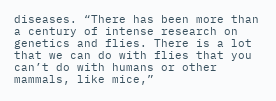diseases. “There has been more than a century of intense research on genetics and flies. There is a lot that we can do with flies that you can’t do with humans or other mammals, like mice,”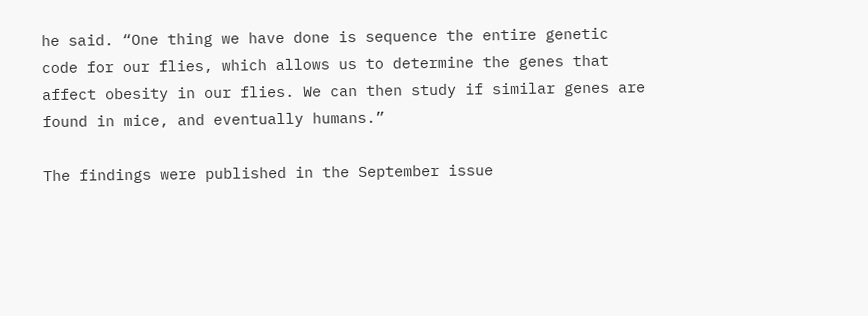he said. “One thing we have done is sequence the entire genetic code for our flies, which allows us to determine the genes that affect obesity in our flies. We can then study if similar genes are found in mice, and eventually humans.”

The findings were published in the September issue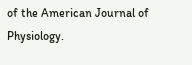of the American Journal of Physiology.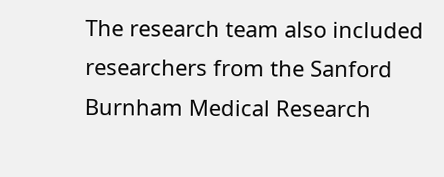The research team also included researchers from the Sanford Burnham Medical Research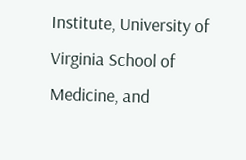Institute, University of Virginia School of Medicine, and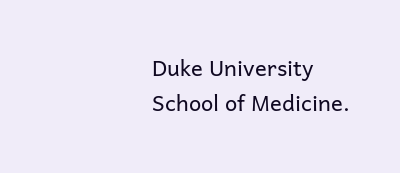Duke University School of Medicine.